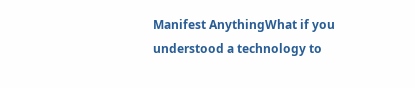Manifest AnythingWhat if you understood a technology to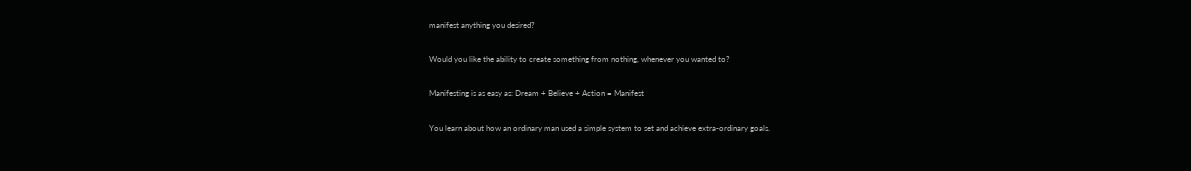manifest anything you desired?

Would you like the ability to create something from nothing, whenever you wanted to?

Manifesting is as easy as: Dream + Believe + Action = Manifest

You learn about how an ordinary man used a simple system to set and achieve extra-ordinary goals.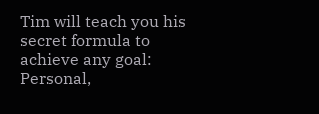Tim will teach you his secret formula to achieve any goal: Personal,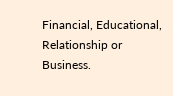Financial, Educational, Relationship or Business.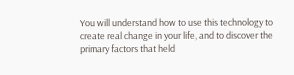You will understand how to use this technology to create real change in your life, and to discover the primary factors that held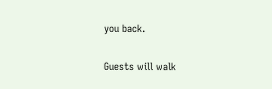you back.

Guests will walk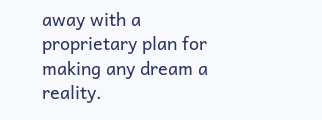away with a proprietary plan for making any dream a reality.